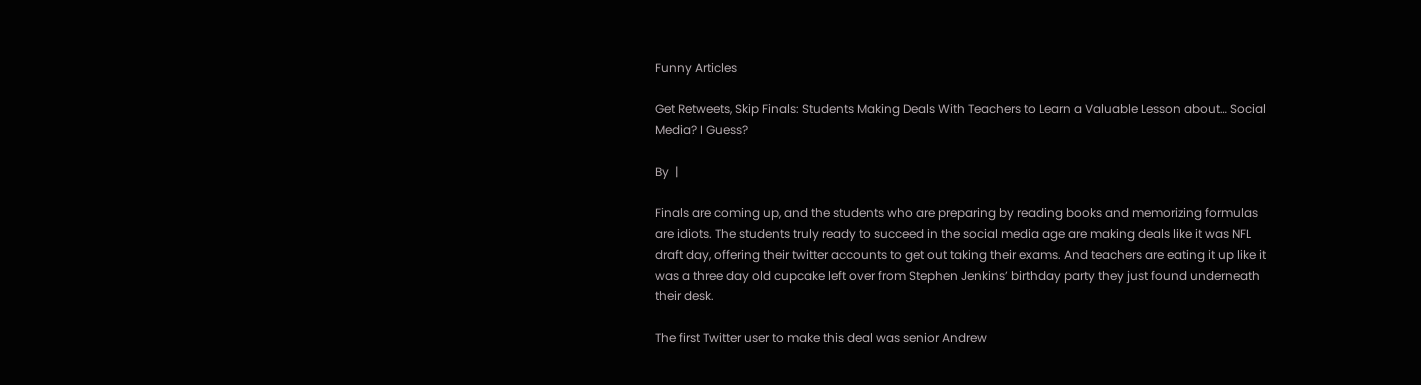Funny Articles

Get Retweets, Skip Finals: Students Making Deals With Teachers to Learn a Valuable Lesson about… Social Media? I Guess?

By  |

Finals are coming up, and the students who are preparing by reading books and memorizing formulas are idiots. The students truly ready to succeed in the social media age are making deals like it was NFL draft day, offering their twitter accounts to get out taking their exams. And teachers are eating it up like it was a three day old cupcake left over from Stephen Jenkins’ birthday party they just found underneath their desk.

The first Twitter user to make this deal was senior Andrew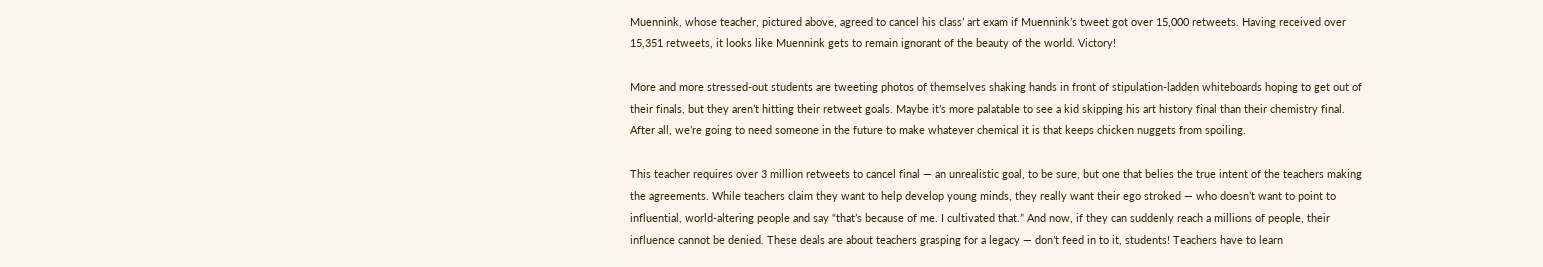Muennink, whose teacher, pictured above, agreed to cancel his class’ art exam if Muennink’s tweet got over 15,000 retweets. Having received over 15,351 retweets, it looks like Muennink gets to remain ignorant of the beauty of the world. Victory!

More and more stressed-out students are tweeting photos of themselves shaking hands in front of stipulation-ladden whiteboards hoping to get out of their finals, but they aren’t hitting their retweet goals. Maybe it’s more palatable to see a kid skipping his art history final than their chemistry final. After all, we’re going to need someone in the future to make whatever chemical it is that keeps chicken nuggets from spoiling.

This teacher requires over 3 million retweets to cancel final — an unrealistic goal, to be sure, but one that belies the true intent of the teachers making the agreements. While teachers claim they want to help develop young minds, they really want their ego stroked — who doesn’t want to point to influential, world-altering people and say “that’s because of me. I cultivated that.” And now, if they can suddenly reach a millions of people, their influence cannot be denied. These deals are about teachers grasping for a legacy — don’t feed in to it, students! Teachers have to learn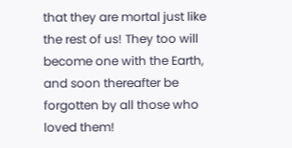that they are mortal just like the rest of us! They too will become one with the Earth, and soon thereafter be forgotten by all those who loved them!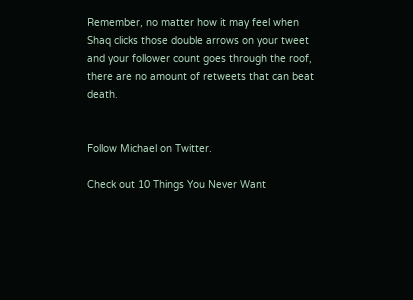Remember, no matter how it may feel when Shaq clicks those double arrows on your tweet and your follower count goes through the roof, there are no amount of retweets that can beat death.


Follow Michael on Twitter.

Check out 10 Things You Never Want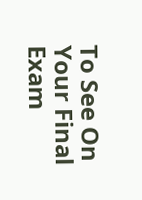To See On Your Final Exam